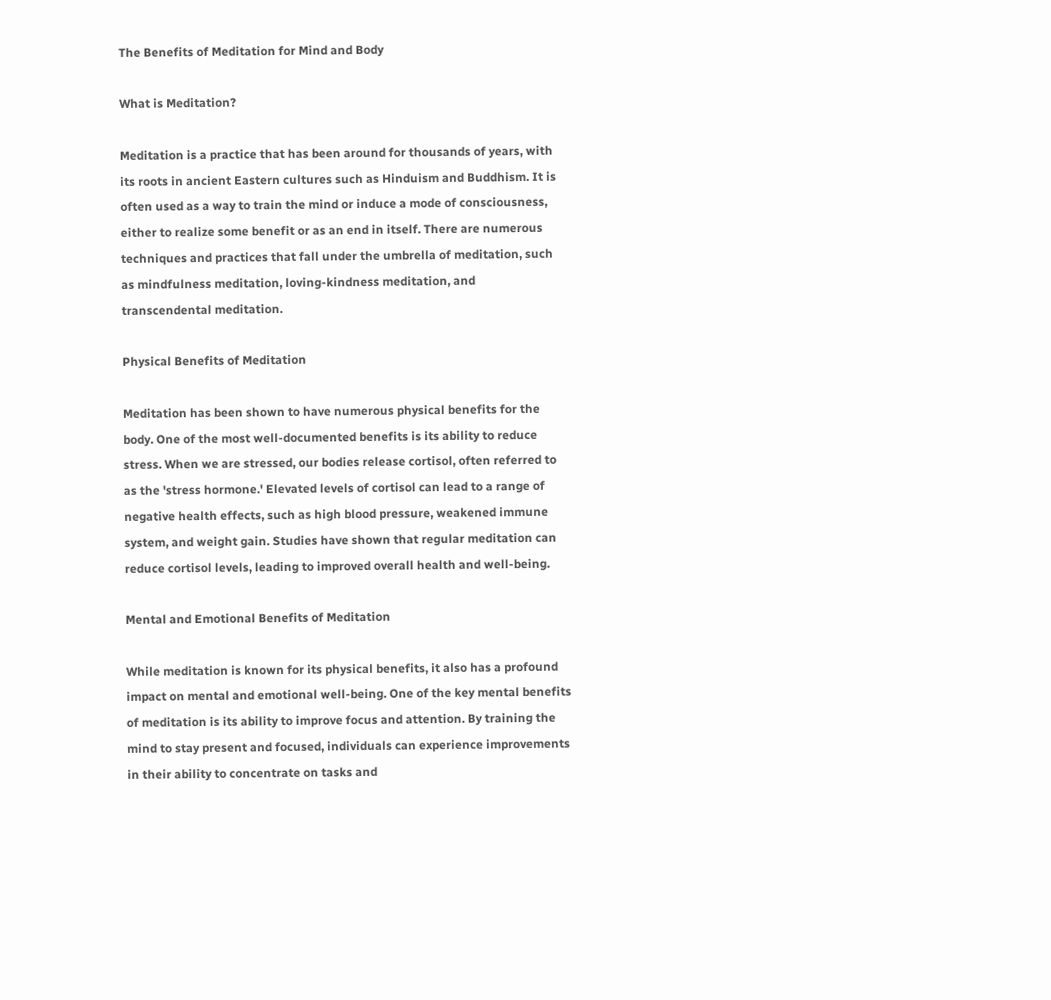The Benefits of Meditation for Mind and Body

What is Meditation?

Meditation is a practice that has been around for thousands of years, with its roots in ancient Eastern cultures such as Hinduism and Buddhism. It is often used as a way to train the mind or induce a mode of consciousness, either to realize some benefit or as an end in itself. There are numerous techniques and practices that fall under the umbrella of meditation, such as mindfulness meditation, loving-kindness meditation, and transcendental meditation.

Physical Benefits of Meditation

Meditation has been shown to have numerous physical benefits for the body. One of the most well-documented benefits is its ability to reduce stress. When we are stressed, our bodies release cortisol, often referred to as the 'stress hormone.' Elevated levels of cortisol can lead to a range of negative health effects, such as high blood pressure, weakened immune system, and weight gain. Studies have shown that regular meditation can reduce cortisol levels, leading to improved overall health and well-being.

Mental and Emotional Benefits of Meditation

While meditation is known for its physical benefits, it also has a profound impact on mental and emotional well-being. One of the key mental benefits of meditation is its ability to improve focus and attention. By training the mind to stay present and focused, individuals can experience improvements in their ability to concentrate on tasks and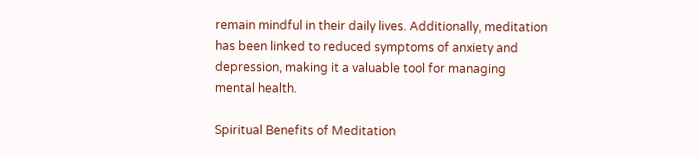remain mindful in their daily lives. Additionally, meditation has been linked to reduced symptoms of anxiety and depression, making it a valuable tool for managing mental health.

Spiritual Benefits of Meditation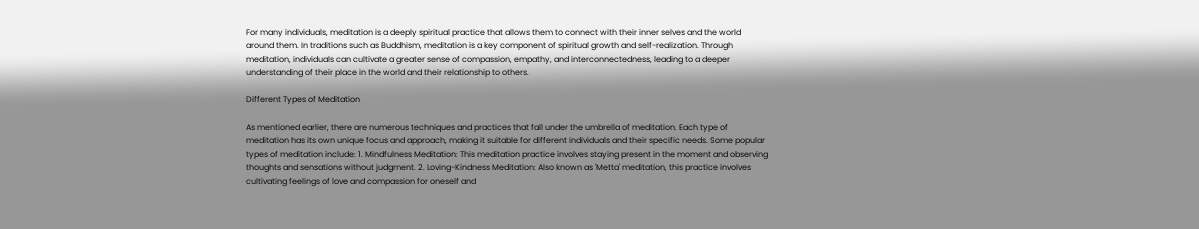For many individuals, meditation is a deeply spiritual practice that allows them to connect with their inner selves and the world around them. In traditions such as Buddhism, meditation is a key component of spiritual growth and self-realization. Through meditation, individuals can cultivate a greater sense of compassion, empathy, and interconnectedness, leading to a deeper understanding of their place in the world and their relationship to others.

Different Types of Meditation

As mentioned earlier, there are numerous techniques and practices that fall under the umbrella of meditation. Each type of meditation has its own unique focus and approach, making it suitable for different individuals and their specific needs. Some popular types of meditation include: 1. Mindfulness Meditation: This meditation practice involves staying present in the moment and observing thoughts and sensations without judgment. 2. Loving-Kindness Meditation: Also known as 'Metta' meditation, this practice involves cultivating feelings of love and compassion for oneself and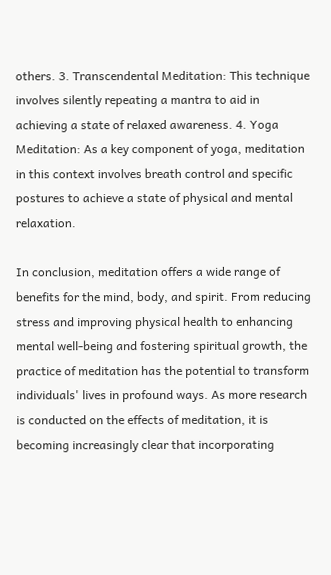others. 3. Transcendental Meditation: This technique involves silently repeating a mantra to aid in achieving a state of relaxed awareness. 4. Yoga Meditation: As a key component of yoga, meditation in this context involves breath control and specific postures to achieve a state of physical and mental relaxation.

In conclusion, meditation offers a wide range of benefits for the mind, body, and spirit. From reducing stress and improving physical health to enhancing mental well-being and fostering spiritual growth, the practice of meditation has the potential to transform individuals' lives in profound ways. As more research is conducted on the effects of meditation, it is becoming increasingly clear that incorporating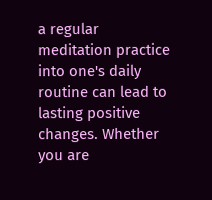a regular meditation practice into one's daily routine can lead to lasting positive changes. Whether you are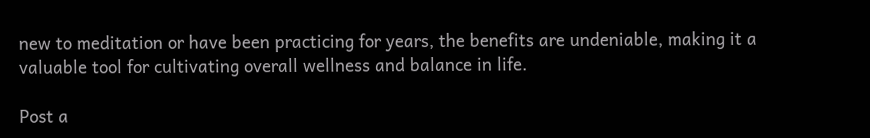new to meditation or have been practicing for years, the benefits are undeniable, making it a valuable tool for cultivating overall wellness and balance in life.

Post a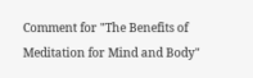Comment for "The Benefits of Meditation for Mind and Body"